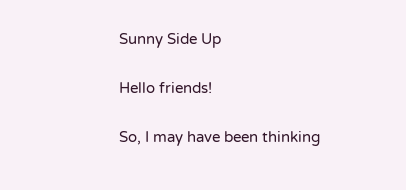Sunny Side Up

Hello friends!

So, I may have been thinking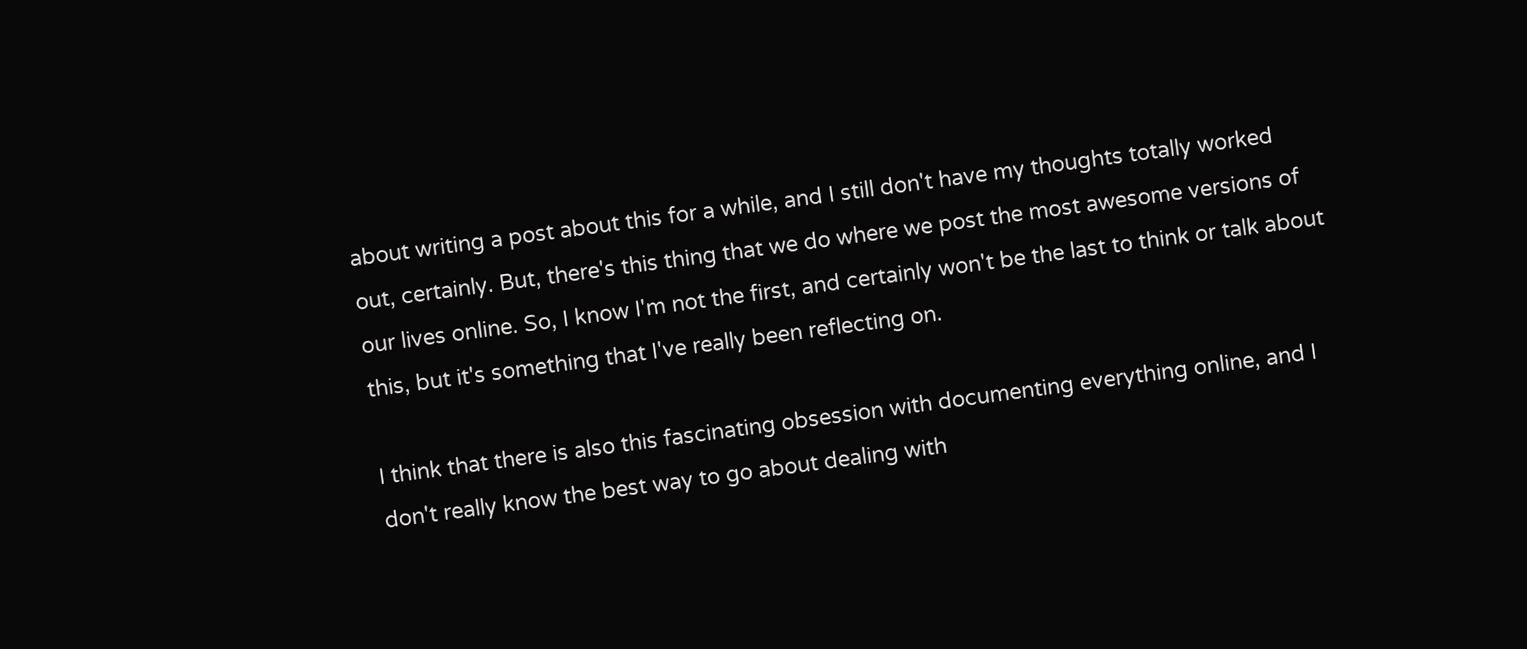about writing a post about this for a while, and I still don't have my thoughts totally worked out, certainly. But, there's this thing that we do where we post the most awesome versions of our lives online. So, I know I'm not the first, and certainly won't be the last to think or talk about this, but it's something that I've really been reflecting on.

I think that there is also this fascinating obsession with documenting everything online, and I don't really know the best way to go about dealing with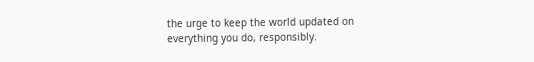the urge to keep the world updated on everything you do, responsibly.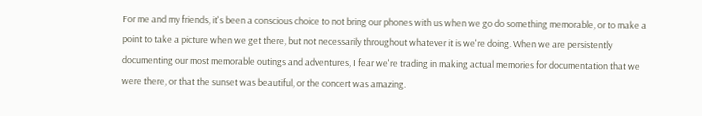For me and my friends, it's been a conscious choice to not bring our phones with us when we go do something memorable, or to make a point to take a picture when we get there, but not necessarily throughout whatever it is we're doing. When we are persistently documenting our most memorable outings and adventures, I fear we're trading in making actual memories for documentation that we were there, or that the sunset was beautiful, or the concert was amazing.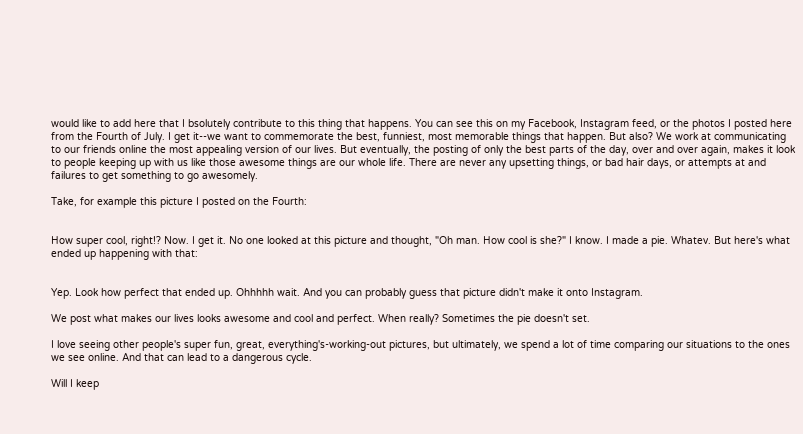would like to add here that I bsolutely contribute to this thing that happens. You can see this on my Facebook, Instagram feed, or the photos I posted here from the Fourth of July. I get it--we want to commemorate the best, funniest, most memorable things that happen. But also? We work at communicating to our friends online the most appealing version of our lives. But eventually, the posting of only the best parts of the day, over and over again, makes it look to people keeping up with us like those awesome things are our whole life. There are never any upsetting things, or bad hair days, or attempts at and failures to get something to go awesomely.

Take, for example this picture I posted on the Fourth:


How super cool, right!? Now. I get it. No one looked at this picture and thought, "Oh man. How cool is she?" I know. I made a pie. Whatev. But here's what ended up happening with that:


Yep. Look how perfect that ended up. Ohhhhh wait. And you can probably guess that picture didn't make it onto Instagram.

We post what makes our lives looks awesome and cool and perfect. When really? Sometimes the pie doesn't set.

I love seeing other people's super fun, great, everything's-working-out pictures, but ultimately, we spend a lot of time comparing our situations to the ones we see online. And that can lead to a dangerous cycle.

Will I keep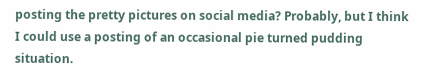posting the pretty pictures on social media? Probably, but I think I could use a posting of an occasional pie turned pudding situation.